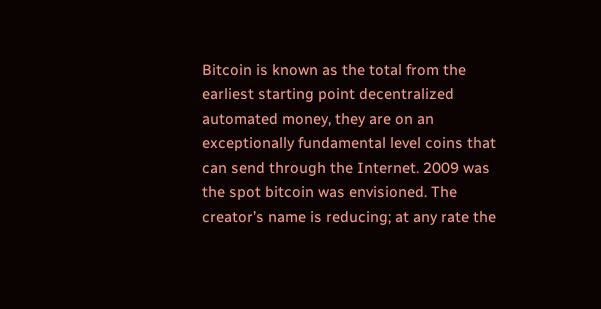Bitcoin is known as the total from the earliest starting point decentralized automated money, they are on an exceptionally fundamental level coins that can send through the Internet. 2009 was the spot bitcoin was envisioned. The creator’s name is reducing; at any rate the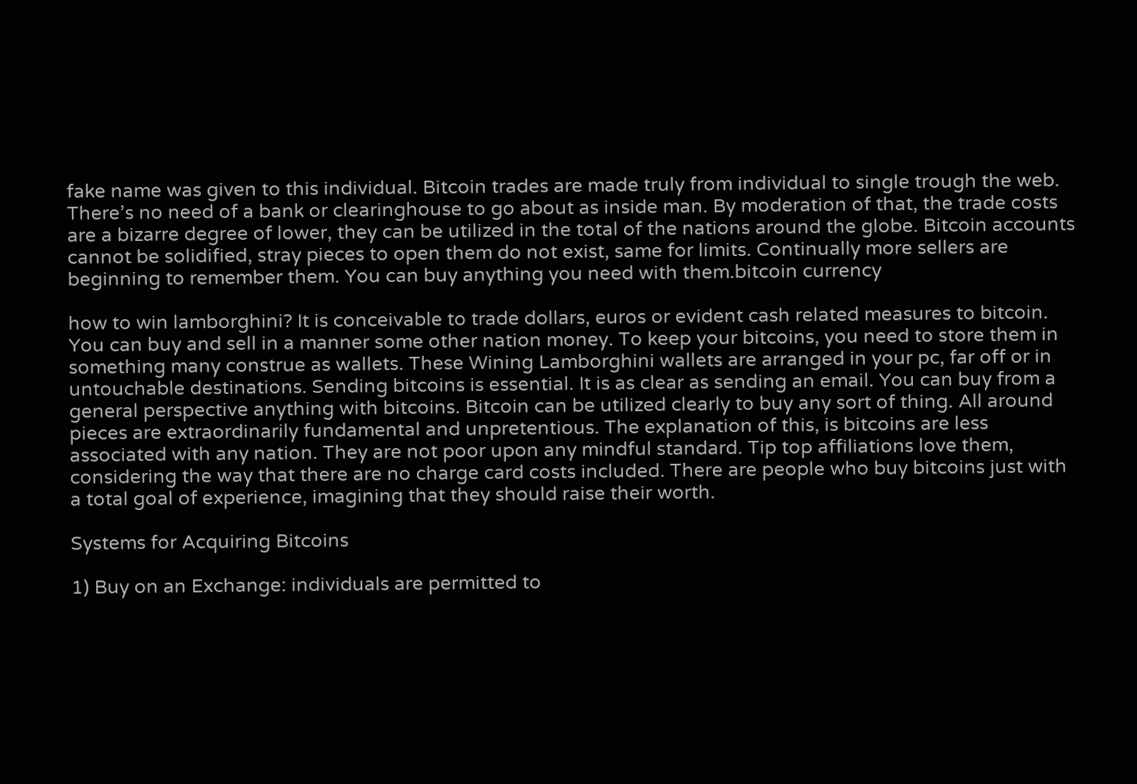fake name was given to this individual. Bitcoin trades are made truly from individual to single trough the web. There’s no need of a bank or clearinghouse to go about as inside man. By moderation of that, the trade costs are a bizarre degree of lower, they can be utilized in the total of the nations around the globe. Bitcoin accounts cannot be solidified, stray pieces to open them do not exist, same for limits. Continually more sellers are beginning to remember them. You can buy anything you need with them.bitcoin currency

how to win lamborghini? It is conceivable to trade dollars, euros or evident cash related measures to bitcoin. You can buy and sell in a manner some other nation money. To keep your bitcoins, you need to store them in something many construe as wallets. These Wining Lamborghini wallets are arranged in your pc, far off or in untouchable destinations. Sending bitcoins is essential. It is as clear as sending an email. You can buy from a general perspective anything with bitcoins. Bitcoin can be utilized clearly to buy any sort of thing. All around pieces are extraordinarily fundamental and unpretentious. The explanation of this, is bitcoins are less associated with any nation. They are not poor upon any mindful standard. Tip top affiliations love them, considering the way that there are no charge card costs included. There are people who buy bitcoins just with a total goal of experience, imagining that they should raise their worth.

Systems for Acquiring Bitcoins

1) Buy on an Exchange: individuals are permitted to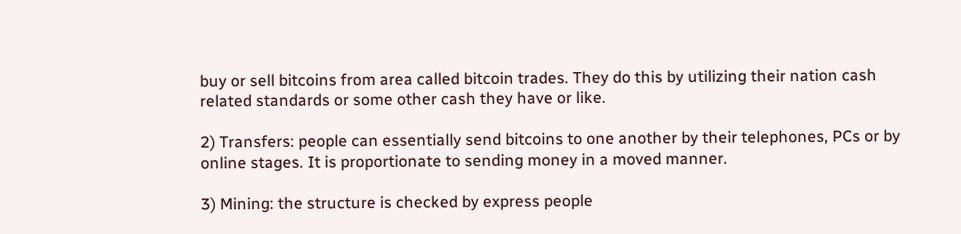buy or sell bitcoins from area called bitcoin trades. They do this by utilizing their nation cash related standards or some other cash they have or like.

2) Transfers: people can essentially send bitcoins to one another by their telephones, PCs or by online stages. It is proportionate to sending money in a moved manner.

3) Mining: the structure is checked by express people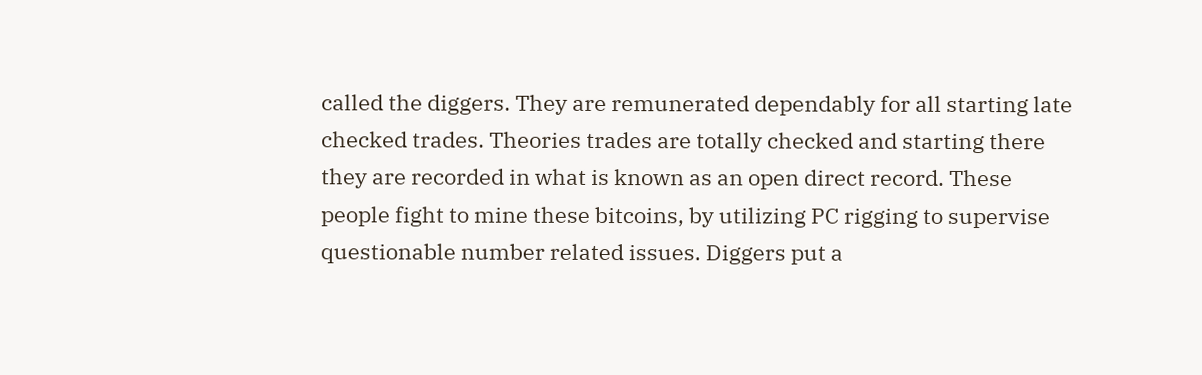called the diggers. They are remunerated dependably for all starting late checked trades. Theories trades are totally checked and starting there they are recorded in what is known as an open direct record. These people fight to mine these bitcoins, by utilizing PC rigging to supervise questionable number related issues. Diggers put a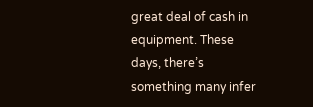great deal of cash in equipment. These days, there’s something many infer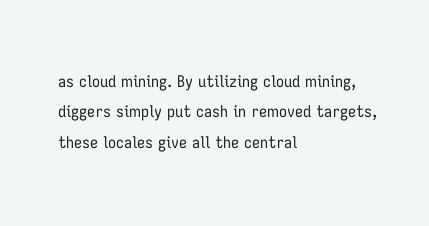as cloud mining. By utilizing cloud mining, diggers simply put cash in removed targets, these locales give all the central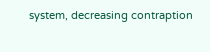system, decreasing contraption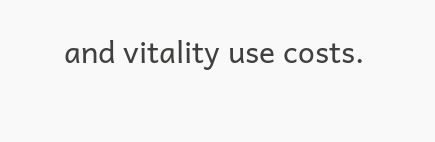and vitality use costs.